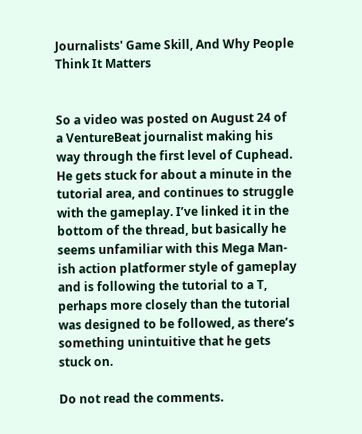Journalists' Game Skill, And Why People Think It Matters


So a video was posted on August 24 of a VentureBeat journalist making his way through the first level of Cuphead. He gets stuck for about a minute in the tutorial area, and continues to struggle with the gameplay. I’ve linked it in the bottom of the thread, but basically he seems unfamiliar with this Mega Man-ish action platformer style of gameplay and is following the tutorial to a T, perhaps more closely than the tutorial was designed to be followed, as there’s something unintuitive that he gets stuck on.

Do not read the comments.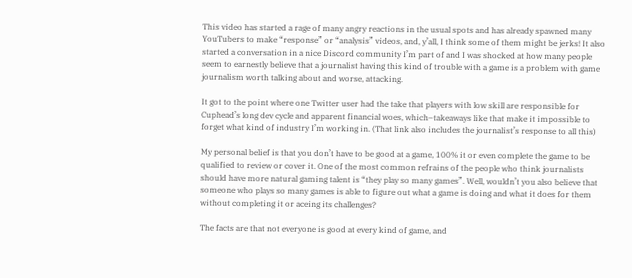This video has started a rage of many angry reactions in the usual spots and has already spawned many YouTubers to make “response” or “analysis” videos, and, y’all, I think some of them might be jerks! It also started a conversation in a nice Discord community I’m part of and I was shocked at how many people seem to earnestly believe that a journalist having this kind of trouble with a game is a problem with game journalism worth talking about and worse, attacking.

It got to the point where one Twitter user had the take that players with low skill are responsible for Cuphead’s long dev cycle and apparent financial woes, which–takeaways like that make it impossible to forget what kind of industry I’m working in. (That link also includes the journalist’s response to all this)

My personal belief is that you don’t have to be good at a game, 100% it or even complete the game to be qualified to review or cover it. One of the most common refrains of the people who think journalists should have more natural gaming talent is “they play so many games”. Well, wouldn’t you also believe that someone who plays so many games is able to figure out what a game is doing and what it does for them without completing it or aceing its challenges?

The facts are that not everyone is good at every kind of game, and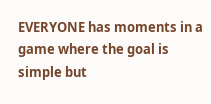EVERYONE has moments in a game where the goal is simple but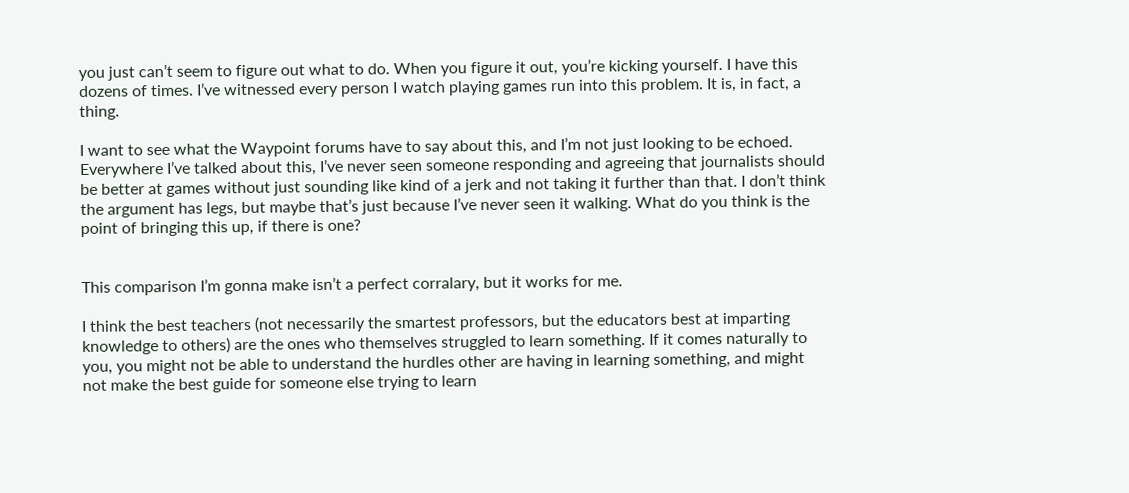you just can’t seem to figure out what to do. When you figure it out, you’re kicking yourself. I have this dozens of times. I’ve witnessed every person I watch playing games run into this problem. It is, in fact, a thing.

I want to see what the Waypoint forums have to say about this, and I’m not just looking to be echoed. Everywhere I’ve talked about this, I’ve never seen someone responding and agreeing that journalists should be better at games without just sounding like kind of a jerk and not taking it further than that. I don’t think the argument has legs, but maybe that’s just because I’ve never seen it walking. What do you think is the point of bringing this up, if there is one?


This comparison I’m gonna make isn’t a perfect corralary, but it works for me.

I think the best teachers (not necessarily the smartest professors, but the educators best at imparting knowledge to others) are the ones who themselves struggled to learn something. If it comes naturally to you, you might not be able to understand the hurdles other are having in learning something, and might not make the best guide for someone else trying to learn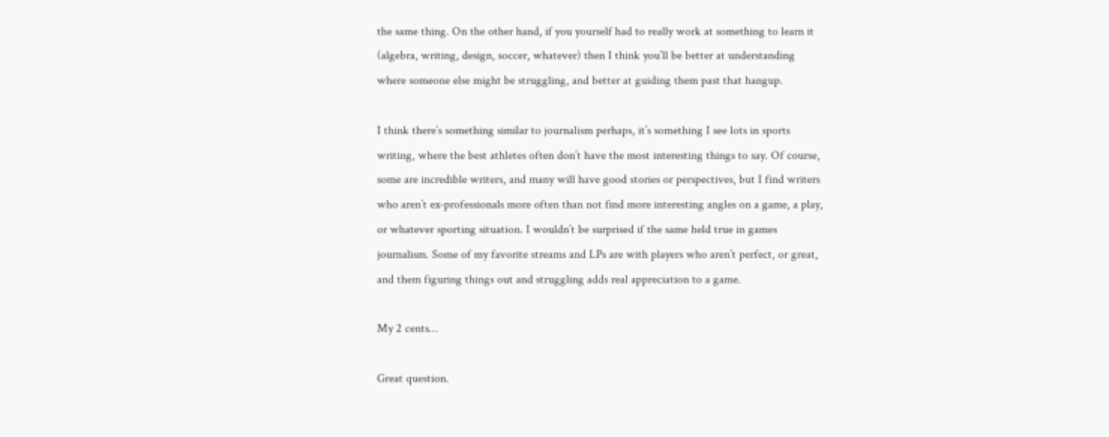the same thing. On the other hand, if you yourself had to really work at something to learn it (algebra, writing, design, soccer, whatever) then I think you’ll be better at understanding where someone else might be struggling, and better at guiding them past that hangup.

I think there’s something similar to journalism perhaps, it’s something I see lots in sports writing, where the best athletes often don’t have the most interesting things to say. Of course, some are incredible writers, and many will have good stories or perspectives, but I find writers who aren’t ex-professionals more often than not find more interesting angles on a game, a play, or whatever sporting situation. I wouldn’t be surprised if the same held true in games journalism. Some of my favorite streams and LPs are with players who aren’t perfect, or great, and them figuring things out and struggling adds real appreciation to a game.

My 2 cents…

Great question.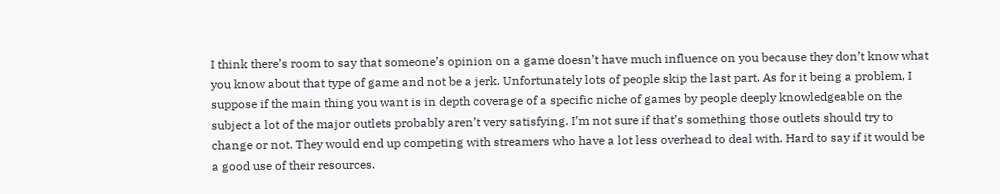I think there’s room to say that someone’s opinion on a game doesn’t have much influence on you because they don’t know what you know about that type of game and not be a jerk. Unfortunately lots of people skip the last part. As for it being a problem, I suppose if the main thing you want is in depth coverage of a specific niche of games by people deeply knowledgeable on the subject a lot of the major outlets probably aren’t very satisfying. I’m not sure if that’s something those outlets should try to change or not. They would end up competing with streamers who have a lot less overhead to deal with. Hard to say if it would be a good use of their resources.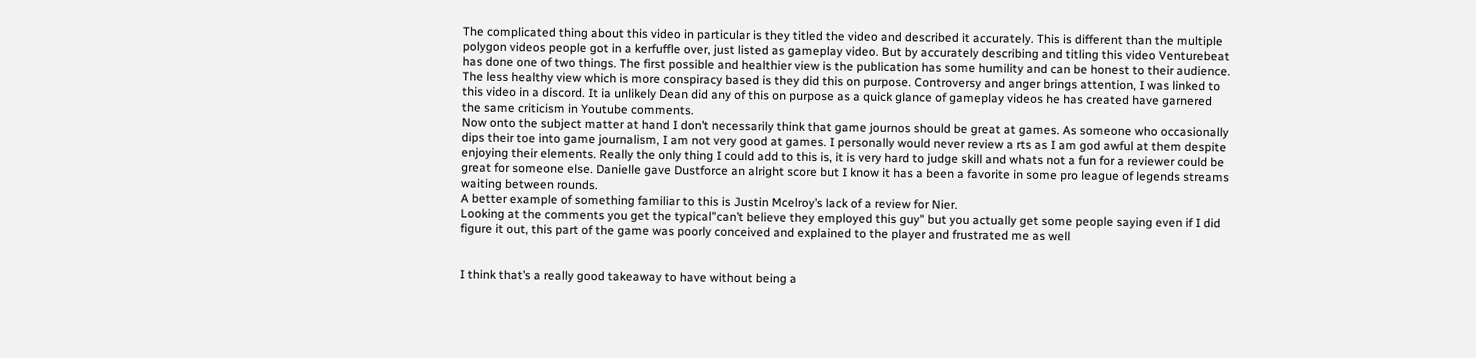The complicated thing about this video in particular is they titled the video and described it accurately. This is different than the multiple polygon videos people got in a kerfuffle over, just listed as gameplay video. But by accurately describing and titling this video Venturebeat has done one of two things. The first possible and healthier view is the publication has some humility and can be honest to their audience. The less healthy view which is more conspiracy based is they did this on purpose. Controversy and anger brings attention, I was linked to this video in a discord. It ia unlikely Dean did any of this on purpose as a quick glance of gameplay videos he has created have garnered the same criticism in Youtube comments.
Now onto the subject matter at hand I don’t necessarily think that game journos should be great at games. As someone who occasionally dips their toe into game journalism, I am not very good at games. I personally would never review a rts as I am god awful at them despite enjoying their elements. Really the only thing I could add to this is, it is very hard to judge skill and whats not a fun for a reviewer could be great for someone else. Danielle gave Dustforce an alright score but I know it has a been a favorite in some pro league of legends streams waiting between rounds.
A better example of something familiar to this is Justin Mcelroy’s lack of a review for Nier.
Looking at the comments you get the typical"can’t believe they employed this guy" but you actually get some people saying even if I did figure it out, this part of the game was poorly conceived and explained to the player and frustrated me as well


I think that’s a really good takeaway to have without being a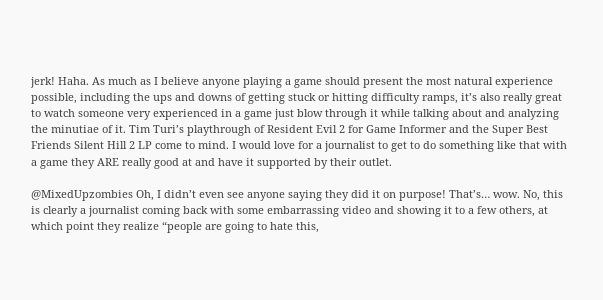jerk! Haha. As much as I believe anyone playing a game should present the most natural experience possible, including the ups and downs of getting stuck or hitting difficulty ramps, it’s also really great to watch someone very experienced in a game just blow through it while talking about and analyzing the minutiae of it. Tim Turi’s playthrough of Resident Evil 2 for Game Informer and the Super Best Friends Silent Hill 2 LP come to mind. I would love for a journalist to get to do something like that with a game they ARE really good at and have it supported by their outlet.

@MixedUpzombies Oh, I didn’t even see anyone saying they did it on purpose! That’s… wow. No, this is clearly a journalist coming back with some embarrassing video and showing it to a few others, at which point they realize “people are going to hate this,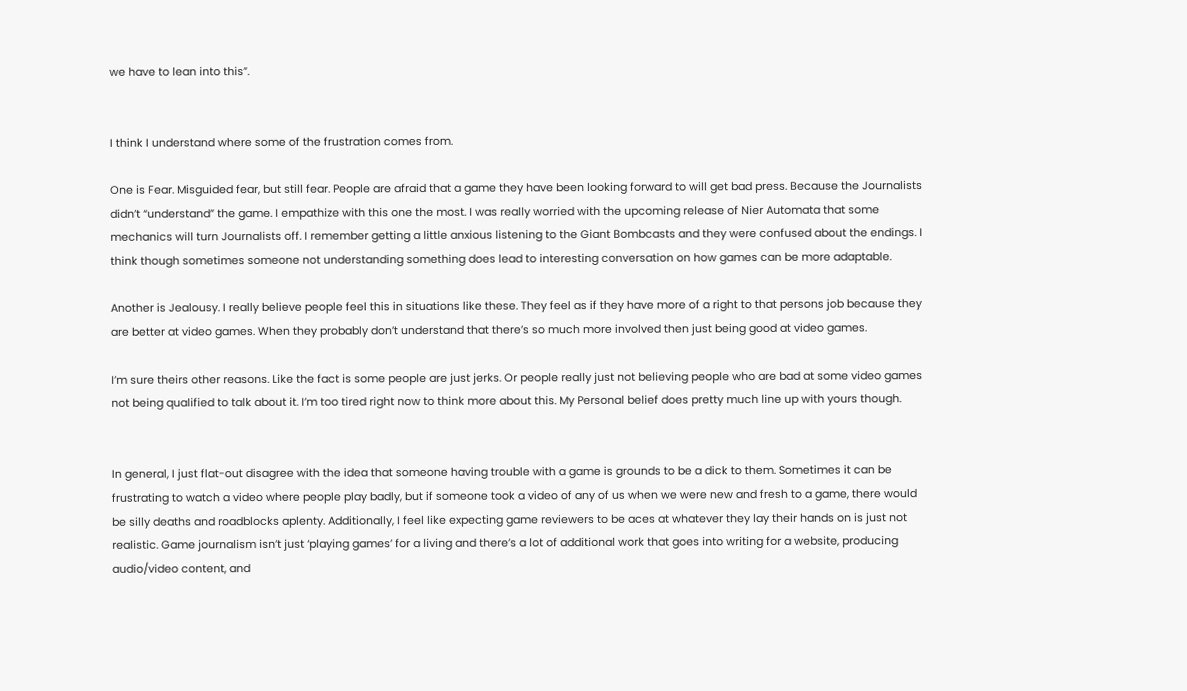we have to lean into this”.


I think I understand where some of the frustration comes from.

One is Fear. Misguided fear, but still fear. People are afraid that a game they have been looking forward to will get bad press. Because the Journalists didn’t “understand” the game. I empathize with this one the most. I was really worried with the upcoming release of Nier Automata that some mechanics will turn Journalists off. I remember getting a little anxious listening to the Giant Bombcasts and they were confused about the endings. I think though sometimes someone not understanding something does lead to interesting conversation on how games can be more adaptable.

Another is Jealousy. I really believe people feel this in situations like these. They feel as if they have more of a right to that persons job because they are better at video games. When they probably don’t understand that there’s so much more involved then just being good at video games.

I’m sure theirs other reasons. Like the fact is some people are just jerks. Or people really just not believing people who are bad at some video games not being qualified to talk about it. I’m too tired right now to think more about this. My Personal belief does pretty much line up with yours though.


In general, I just flat-out disagree with the idea that someone having trouble with a game is grounds to be a dick to them. Sometimes it can be frustrating to watch a video where people play badly, but if someone took a video of any of us when we were new and fresh to a game, there would be silly deaths and roadblocks aplenty. Additionally, I feel like expecting game reviewers to be aces at whatever they lay their hands on is just not realistic. Game journalism isn’t just ‘playing games’ for a living and there’s a lot of additional work that goes into writing for a website, producing audio/video content, and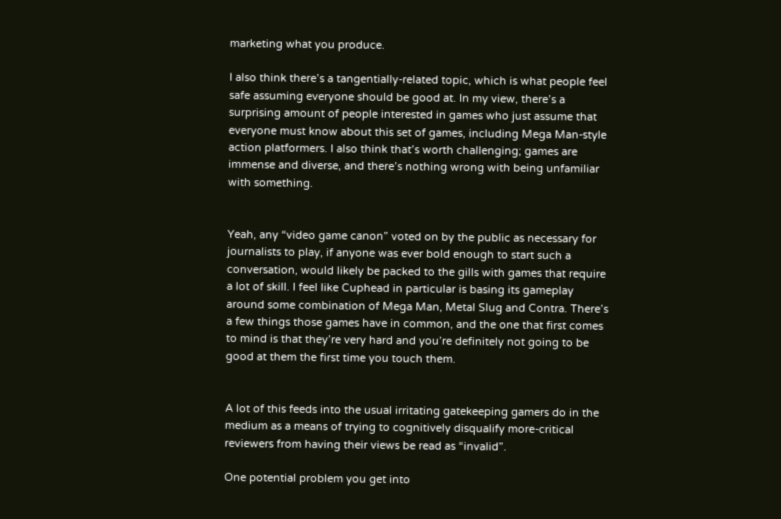marketing what you produce.

I also think there’s a tangentially-related topic, which is what people feel safe assuming everyone should be good at. In my view, there’s a surprising amount of people interested in games who just assume that everyone must know about this set of games, including Mega Man-style action platformers. I also think that’s worth challenging; games are immense and diverse, and there’s nothing wrong with being unfamiliar with something.


Yeah, any “video game canon” voted on by the public as necessary for journalists to play, if anyone was ever bold enough to start such a conversation, would likely be packed to the gills with games that require a lot of skill. I feel like Cuphead in particular is basing its gameplay around some combination of Mega Man, Metal Slug and Contra. There’s a few things those games have in common, and the one that first comes to mind is that they’re very hard and you’re definitely not going to be good at them the first time you touch them.


A lot of this feeds into the usual irritating gatekeeping gamers do in the medium as a means of trying to cognitively disqualify more-critical reviewers from having their views be read as “invalid”.

One potential problem you get into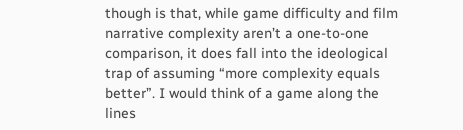though is that, while game difficulty and film narrative complexity aren’t a one-to-one comparison, it does fall into the ideological trap of assuming “more complexity equals better”. I would think of a game along the lines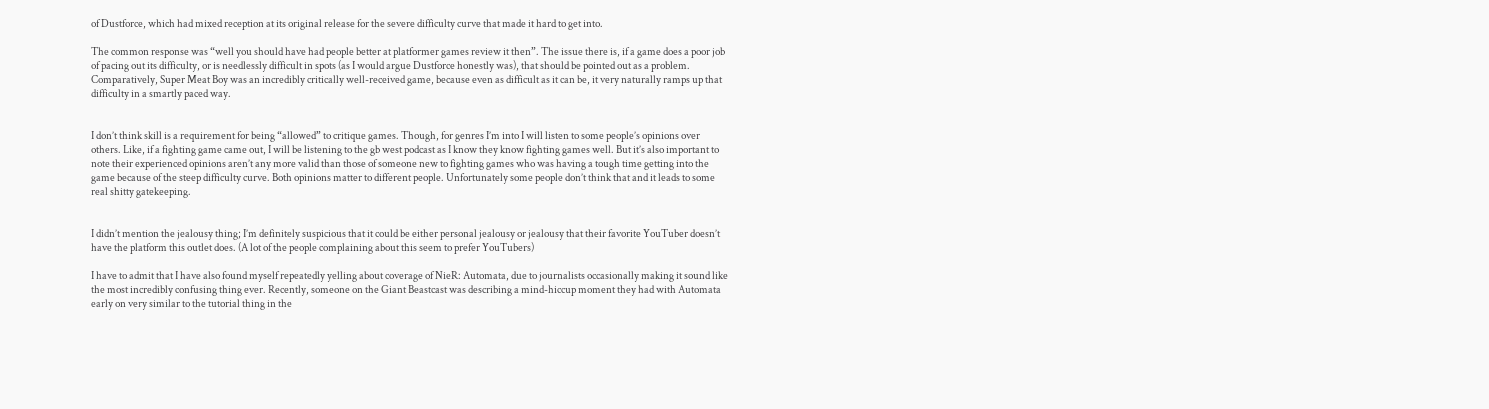of Dustforce, which had mixed reception at its original release for the severe difficulty curve that made it hard to get into.

The common response was “well you should have had people better at platformer games review it then”. The issue there is, if a game does a poor job of pacing out its difficulty, or is needlessly difficult in spots (as I would argue Dustforce honestly was), that should be pointed out as a problem. Comparatively, Super Meat Boy was an incredibly critically well-received game, because even as difficult as it can be, it very naturally ramps up that difficulty in a smartly paced way.


I don’t think skill is a requirement for being “allowed” to critique games. Though, for genres I’m into I will listen to some people’s opinions over others. Like, if a fighting game came out, I will be listening to the gb west podcast as I know they know fighting games well. But it’s also important to note their experienced opinions aren’t any more valid than those of someone new to fighting games who was having a tough time getting into the game because of the steep difficulty curve. Both opinions matter to different people. Unfortunately some people don’t think that and it leads to some real shitty gatekeeping.


I didn’t mention the jealousy thing; I’m definitely suspicious that it could be either personal jealousy or jealousy that their favorite YouTuber doesn’t have the platform this outlet does. (A lot of the people complaining about this seem to prefer YouTubers)

I have to admit that I have also found myself repeatedly yelling about coverage of NieR: Automata, due to journalists occasionally making it sound like the most incredibly confusing thing ever. Recently, someone on the Giant Beastcast was describing a mind-hiccup moment they had with Automata early on very similar to the tutorial thing in the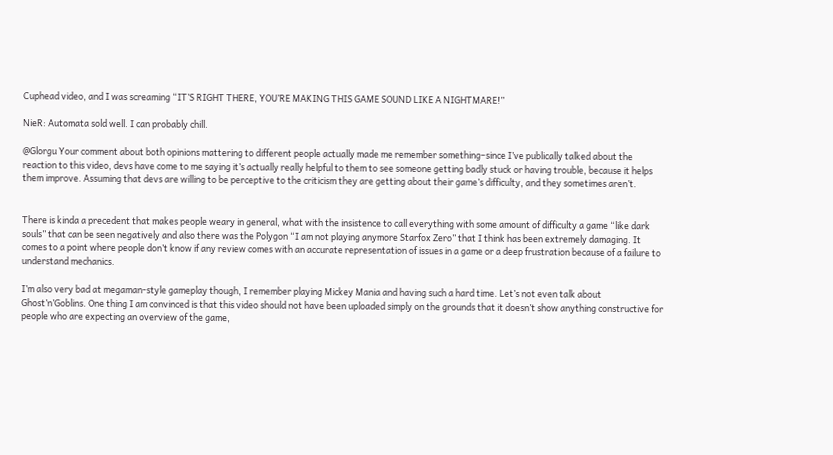Cuphead video, and I was screaming “IT’S RIGHT THERE, YOU’RE MAKING THIS GAME SOUND LIKE A NIGHTMARE!”

NieR: Automata sold well. I can probably chill.

@Glorgu Your comment about both opinions mattering to different people actually made me remember something–since I’ve publically talked about the reaction to this video, devs have come to me saying it’s actually really helpful to them to see someone getting badly stuck or having trouble, because it helps them improve. Assuming that devs are willing to be perceptive to the criticism they are getting about their game’s difficulty, and they sometimes aren’t.


There is kinda a precedent that makes people weary in general, what with the insistence to call everything with some amount of difficulty a game “like dark souls” that can be seen negatively and also there was the Polygon “I am not playing anymore Starfox Zero” that I think has been extremely damaging. It comes to a point where people don’t know if any review comes with an accurate representation of issues in a game or a deep frustration because of a failure to understand mechanics.

I’m also very bad at megaman-style gameplay though, I remember playing Mickey Mania and having such a hard time. Let’s not even talk about Ghost’n’Goblins. One thing I am convinced is that this video should not have been uploaded simply on the grounds that it doesn’t show anything constructive for people who are expecting an overview of the game,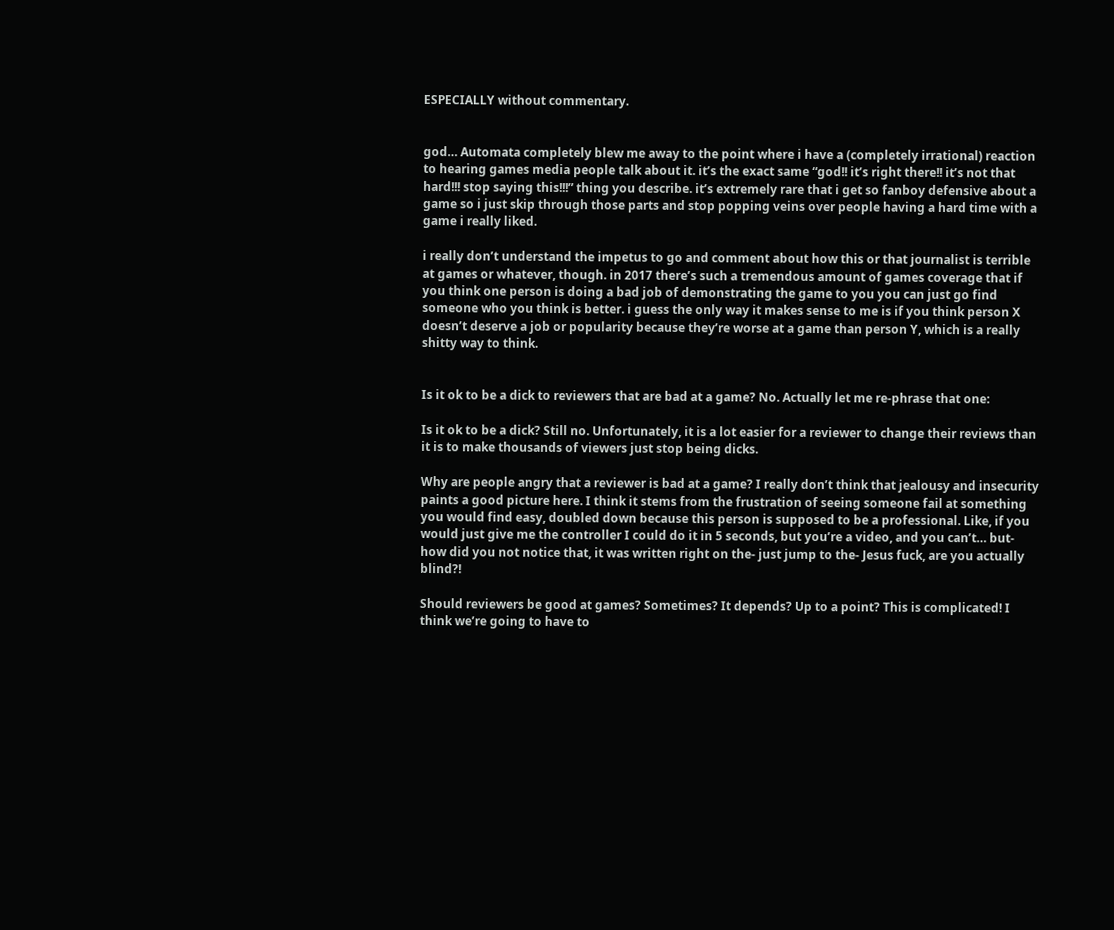ESPECIALLY without commentary.


god… Automata completely blew me away to the point where i have a (completely irrational) reaction to hearing games media people talk about it. it’s the exact same “god!! it’s right there!! it’s not that hard!!! stop saying this!!!” thing you describe. it’s extremely rare that i get so fanboy defensive about a game so i just skip through those parts and stop popping veins over people having a hard time with a game i really liked.

i really don’t understand the impetus to go and comment about how this or that journalist is terrible at games or whatever, though. in 2017 there’s such a tremendous amount of games coverage that if you think one person is doing a bad job of demonstrating the game to you you can just go find someone who you think is better. i guess the only way it makes sense to me is if you think person X doesn’t deserve a job or popularity because they’re worse at a game than person Y, which is a really shitty way to think.


Is it ok to be a dick to reviewers that are bad at a game? No. Actually let me re-phrase that one:

Is it ok to be a dick? Still no. Unfortunately, it is a lot easier for a reviewer to change their reviews than it is to make thousands of viewers just stop being dicks.

Why are people angry that a reviewer is bad at a game? I really don’t think that jealousy and insecurity paints a good picture here. I think it stems from the frustration of seeing someone fail at something you would find easy, doubled down because this person is supposed to be a professional. Like, if you would just give me the controller I could do it in 5 seconds, but you’re a video, and you can’t… but- how did you not notice that, it was written right on the- just jump to the- Jesus fuck, are you actually blind?!

Should reviewers be good at games? Sometimes? It depends? Up to a point? This is complicated! I think we’re going to have to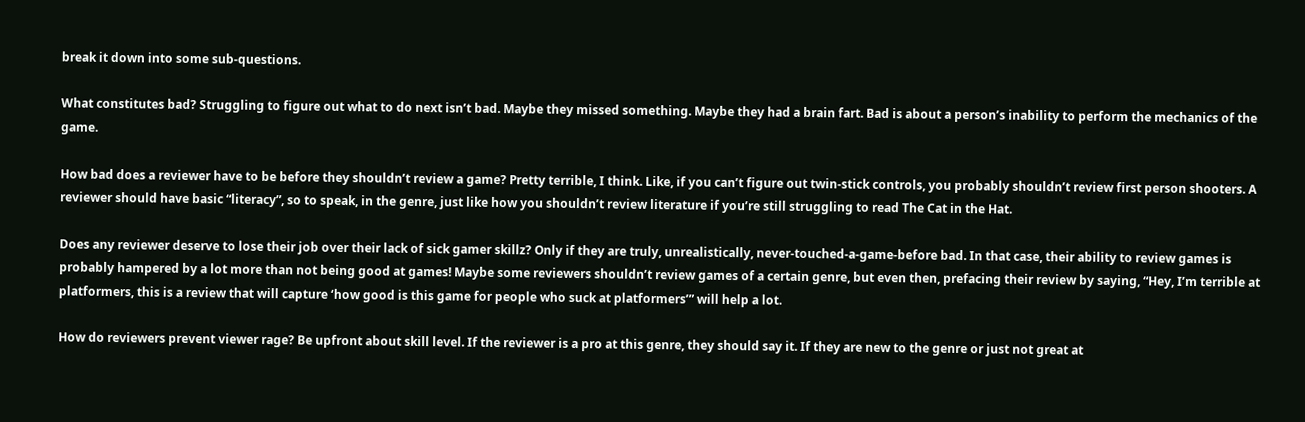break it down into some sub-questions.

What constitutes bad? Struggling to figure out what to do next isn’t bad. Maybe they missed something. Maybe they had a brain fart. Bad is about a person’s inability to perform the mechanics of the game.

How bad does a reviewer have to be before they shouldn’t review a game? Pretty terrible, I think. Like, if you can’t figure out twin-stick controls, you probably shouldn’t review first person shooters. A reviewer should have basic “literacy”, so to speak, in the genre, just like how you shouldn’t review literature if you’re still struggling to read The Cat in the Hat.

Does any reviewer deserve to lose their job over their lack of sick gamer skillz? Only if they are truly, unrealistically, never-touched-a-game-before bad. In that case, their ability to review games is probably hampered by a lot more than not being good at games! Maybe some reviewers shouldn’t review games of a certain genre, but even then, prefacing their review by saying, “Hey, I’m terrible at platformers, this is a review that will capture ‘how good is this game for people who suck at platformers’” will help a lot.

How do reviewers prevent viewer rage? Be upfront about skill level. If the reviewer is a pro at this genre, they should say it. If they are new to the genre or just not great at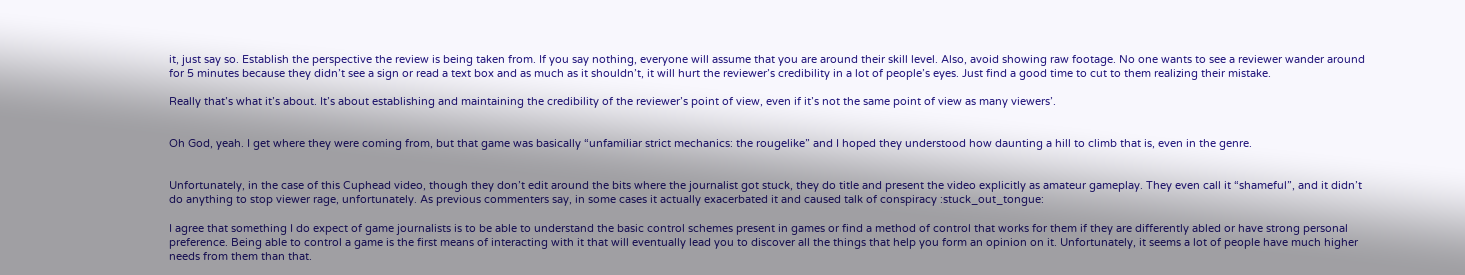it, just say so. Establish the perspective the review is being taken from. If you say nothing, everyone will assume that you are around their skill level. Also, avoid showing raw footage. No one wants to see a reviewer wander around for 5 minutes because they didn’t see a sign or read a text box and as much as it shouldn’t, it will hurt the reviewer’s credibility in a lot of people’s eyes. Just find a good time to cut to them realizing their mistake.

Really that’s what it’s about. It’s about establishing and maintaining the credibility of the reviewer’s point of view, even if it’s not the same point of view as many viewers’.


Oh God, yeah. I get where they were coming from, but that game was basically “unfamiliar strict mechanics: the rougelike” and I hoped they understood how daunting a hill to climb that is, even in the genre.


Unfortunately, in the case of this Cuphead video, though they don’t edit around the bits where the journalist got stuck, they do title and present the video explicitly as amateur gameplay. They even call it “shameful”, and it didn’t do anything to stop viewer rage, unfortunately. As previous commenters say, in some cases it actually exacerbated it and caused talk of conspiracy :stuck_out_tongue:

I agree that something I do expect of game journalists is to be able to understand the basic control schemes present in games or find a method of control that works for them if they are differently abled or have strong personal preference. Being able to control a game is the first means of interacting with it that will eventually lead you to discover all the things that help you form an opinion on it. Unfortunately, it seems a lot of people have much higher needs from them than that.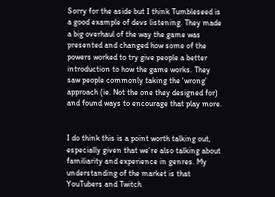Sorry for the aside but I think Tumbleseed is a good example of devs listening. They made a big overhaul of the way the game was presented and changed how some of the powers worked to try give people a better introduction to how the game works. They saw people commonly taking the ‘wrong’ approach (ie. Not the one they designed for) and found ways to encourage that play more.


I do think this is a point worth talking out, especially given that we’re also talking about familiarity and experience in genres. My understanding of the market is that YouTubers and Twitch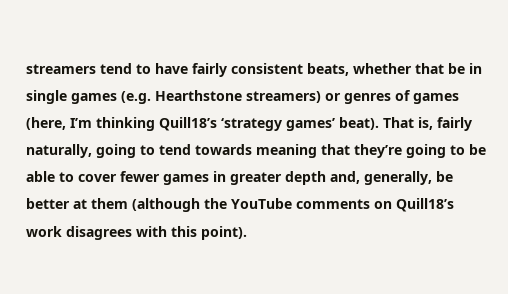streamers tend to have fairly consistent beats, whether that be in single games (e.g. Hearthstone streamers) or genres of games (here, I’m thinking Quill18’s ‘strategy games’ beat). That is, fairly naturally, going to tend towards meaning that they’re going to be able to cover fewer games in greater depth and, generally, be better at them (although the YouTube comments on Quill18’s work disagrees with this point).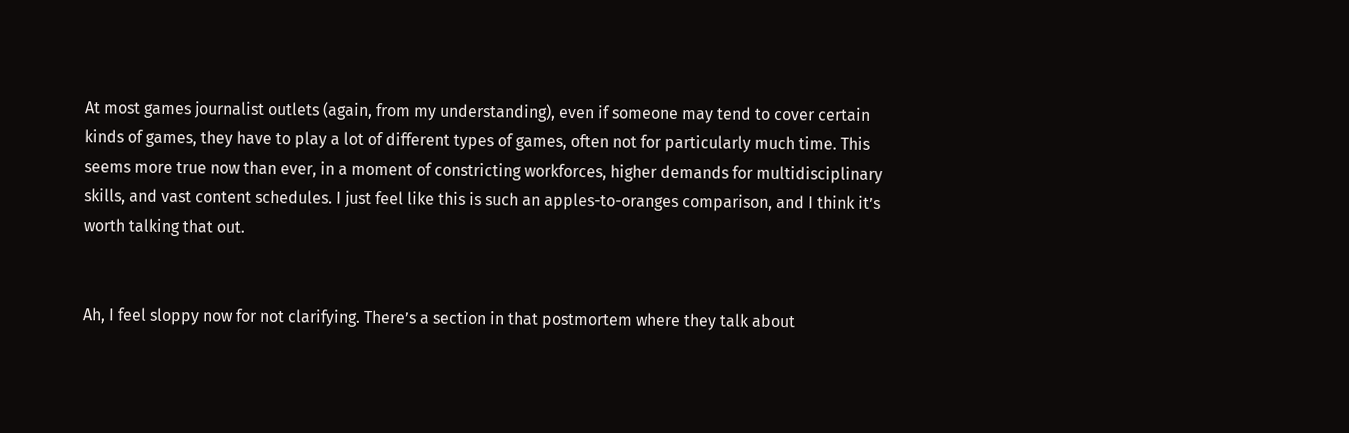At most games journalist outlets (again, from my understanding), even if someone may tend to cover certain kinds of games, they have to play a lot of different types of games, often not for particularly much time. This seems more true now than ever, in a moment of constricting workforces, higher demands for multidisciplinary skills, and vast content schedules. I just feel like this is such an apples-to-oranges comparison, and I think it’s worth talking that out.


Ah, I feel sloppy now for not clarifying. There’s a section in that postmortem where they talk about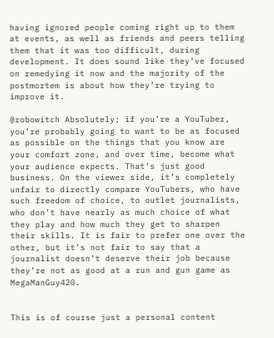having ignored people coming right up to them at events, as well as friends and peers telling them that it was too difficult, during development. It does sound like they’ve focused on remedying it now and the majority of the postmortem is about how they’re trying to improve it.

@robowitch Absolutely; if you’re a YouTuber, you’re probably going to want to be as focused as possible on the things that you know are your comfort zone, and over time, become what your audience expects. That’s just good business. On the viewer side, it’s completely unfair to directly compare YouTubers, who have such freedom of choice, to outlet journalists, who don’t have nearly as much choice of what they play and how much they get to sharpen their skills. It is fair to prefer one over the other, but it’s not fair to say that a journalist doesn’t deserve their job because they’re not as good at a run and gun game as MegaManGuy420.


This is of course just a personal content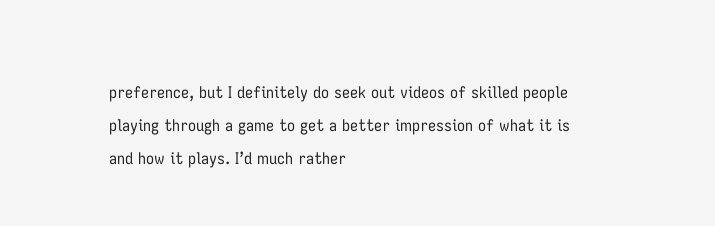preference, but I definitely do seek out videos of skilled people playing through a game to get a better impression of what it is and how it plays. I’d much rather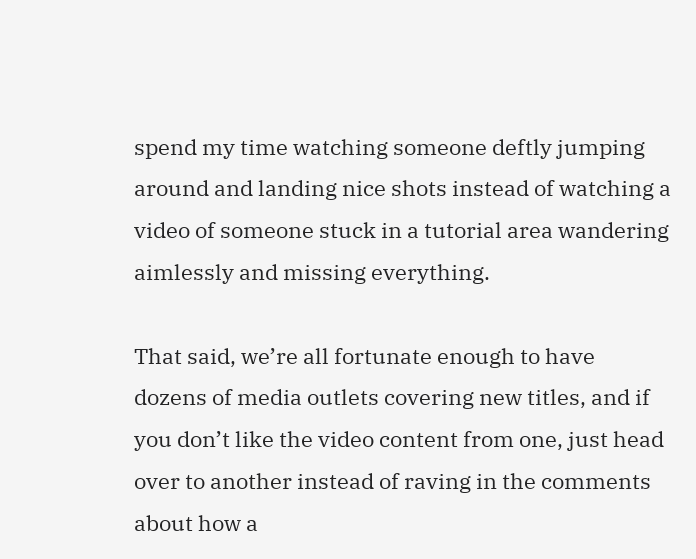spend my time watching someone deftly jumping around and landing nice shots instead of watching a video of someone stuck in a tutorial area wandering aimlessly and missing everything.

That said, we’re all fortunate enough to have dozens of media outlets covering new titles, and if you don’t like the video content from one, just head over to another instead of raving in the comments about how a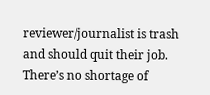reviewer/journalist is trash and should quit their job. There’s no shortage of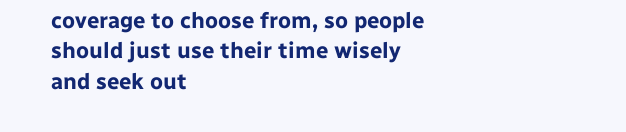coverage to choose from, so people should just use their time wisely and seek out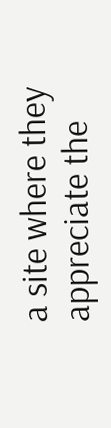a site where they appreciate the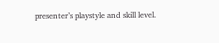presenter’s playstyle and skill level.